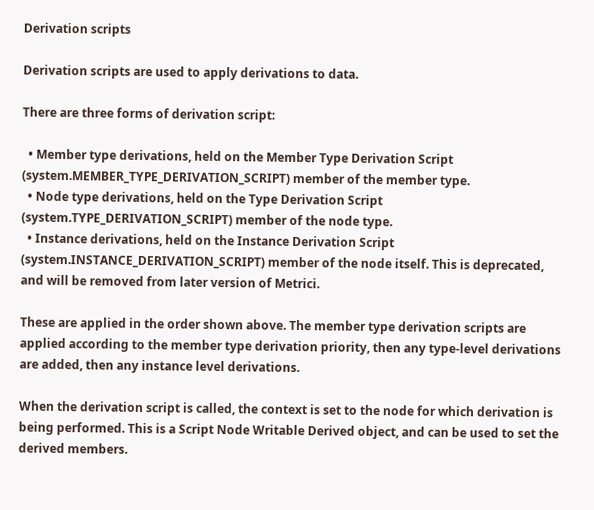Derivation scripts

Derivation scripts are used to apply derivations to data.

There are three forms of derivation script:

  • Member type derivations, held on the Member Type Derivation Script (system.MEMBER_TYPE_DERIVATION_SCRIPT) member of the member type.
  • Node type derivations, held on the Type Derivation Script (system.TYPE_DERIVATION_SCRIPT) member of the node type.
  • Instance derivations, held on the Instance Derivation Script (system.INSTANCE_DERIVATION_SCRIPT) member of the node itself. This is deprecated, and will be removed from later version of Metrici.

These are applied in the order shown above. The member type derivation scripts are applied according to the member type derivation priority, then any type-level derivations are added, then any instance level derivations.

When the derivation script is called, the context is set to the node for which derivation is being performed. This is a Script Node Writable Derived object, and can be used to set the derived members.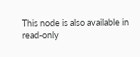This node is also available in read-only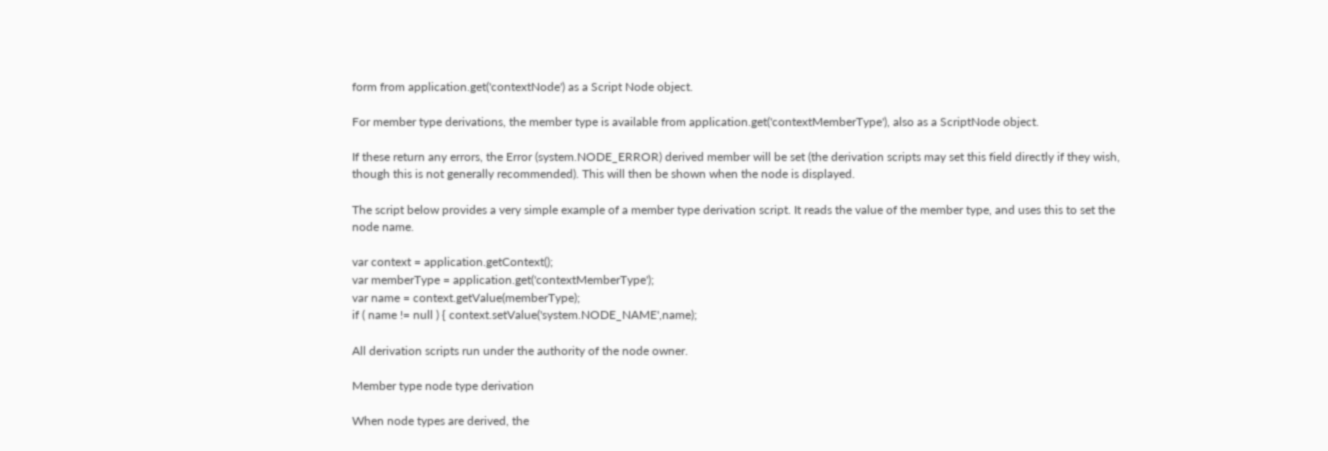form from application.get('contextNode') as a Script Node object.

For member type derivations, the member type is available from application.get('contextMemberType'), also as a ScriptNode object.

If these return any errors, the Error (system.NODE_ERROR) derived member will be set (the derivation scripts may set this field directly if they wish, though this is not generally recommended). This will then be shown when the node is displayed.

The script below provides a very simple example of a member type derivation script. It reads the value of the member type, and uses this to set the node name.

var context = application.getContext();
var memberType = application.get('contextMemberType');
var name = context.getValue(memberType);
if ( name != null ) { context.setValue('system.NODE_NAME',name);

All derivation scripts run under the authority of the node owner.

Member type node type derivation

When node types are derived, the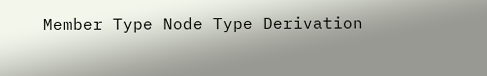Member Type Node Type Derivation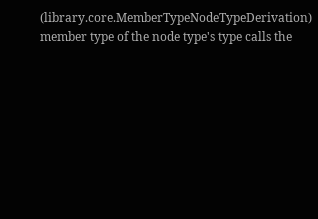(library.core.MemberTypeNodeTypeDerivation) member type of the node type's type calls the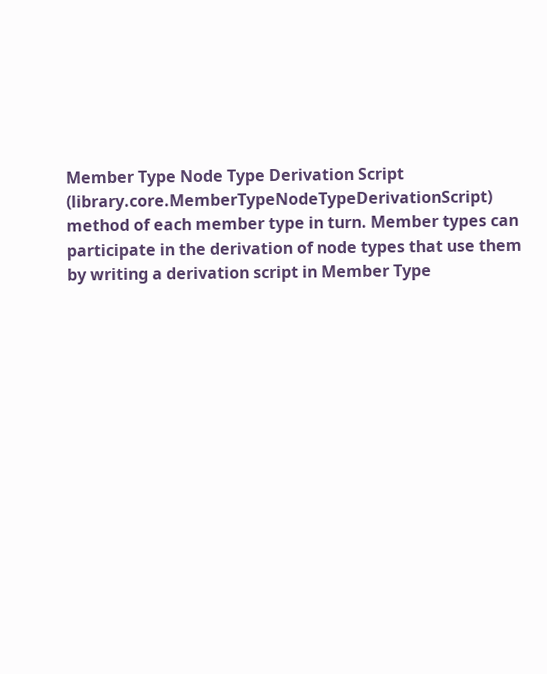Member Type Node Type Derivation Script (library.core.MemberTypeNodeTypeDerivationScript) method of each member type in turn. Member types can participate in the derivation of node types that use them by writing a derivation script in Member Type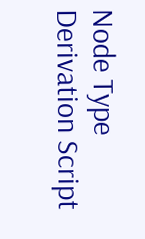Node Type Derivation Script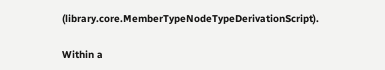(library.core.MemberTypeNodeTypeDerivationScript).

Within a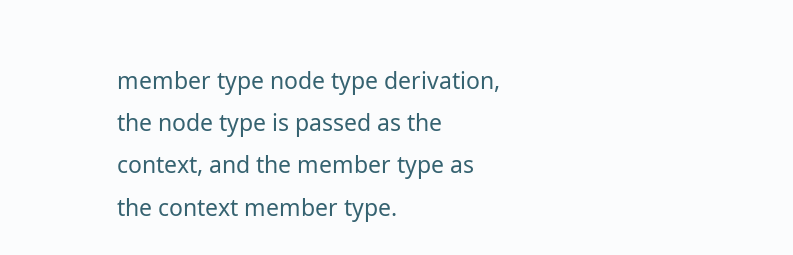member type node type derivation, the node type is passed as the context, and the member type as the context member type.